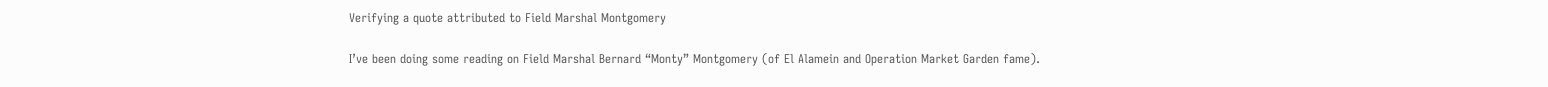Verifying a quote attributed to Field Marshal Montgomery

I’ve been doing some reading on Field Marshal Bernard “Monty” Montgomery (of El Alamein and Operation Market Garden fame).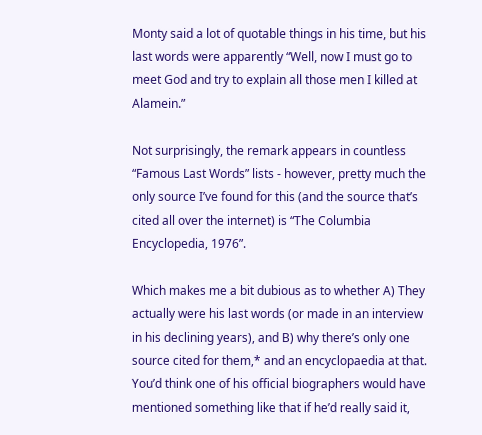Monty said a lot of quotable things in his time, but his last words were apparently “Well, now I must go to meet God and try to explain all those men I killed at Alamein.”

Not surprisingly, the remark appears in countless “Famous Last Words” lists - however, pretty much the only source I’ve found for this (and the source that’s cited all over the internet) is “The Columbia Encyclopedia, 1976”.

Which makes me a bit dubious as to whether A) They actually were his last words (or made in an interview in his declining years), and B) why there’s only one source cited for them,* and an encyclopaedia at that. You’d think one of his official biographers would have mentioned something like that if he’d really said it,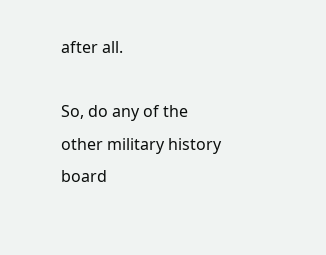after all.

So, do any of the other military history board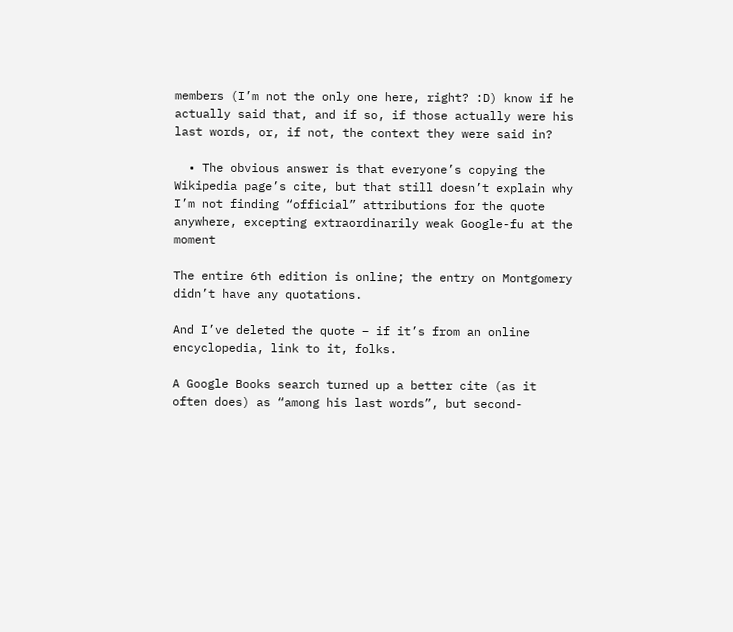members (I’m not the only one here, right? :D) know if he actually said that, and if so, if those actually were his last words, or, if not, the context they were said in?

  • The obvious answer is that everyone’s copying the Wikipedia page’s cite, but that still doesn’t explain why I’m not finding “official” attributions for the quote anywhere, excepting extraordinarily weak Google-fu at the moment

The entire 6th edition is online; the entry on Montgomery didn’t have any quotations.

And I’ve deleted the quote – if it’s from an online encyclopedia, link to it, folks.

A Google Books search turned up a better cite (as it often does) as “among his last words”, but second-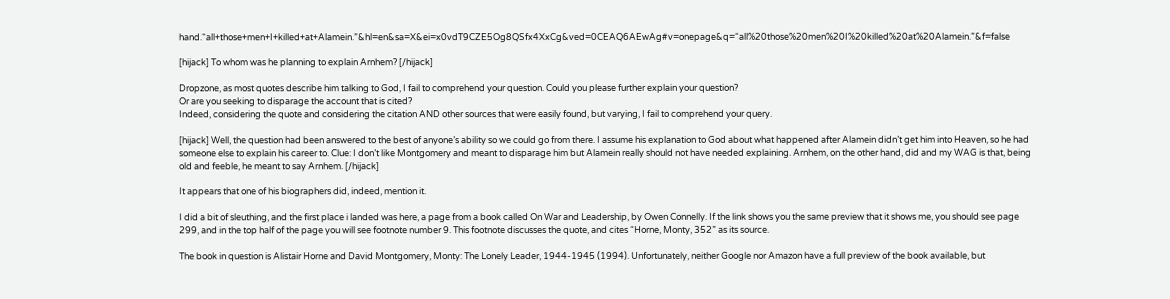hand.“all+those+men+I+killed+at+Alamein.”&hl=en&sa=X&ei=x0vdT9CZE5Og8QSfx4XxCg&ved=0CEAQ6AEwAg#v=onepage&q=“all%20those%20men%20I%20killed%20at%20Alamein.”&f=false

[hijack] To whom was he planning to explain Arnhem? [/hijack]

Dropzone, as most quotes describe him talking to God, I fail to comprehend your question. Could you please further explain your question?
Or are you seeking to disparage the account that is cited?
Indeed, considering the quote and considering the citation AND other sources that were easily found, but varying, I fail to comprehend your query.

[hijack] Well, the question had been answered to the best of anyone’s ability so we could go from there. I assume his explanation to God about what happened after Alamein didn’t get him into Heaven, so he had someone else to explain his career to. Clue: I don’t like Montgomery and meant to disparage him but Alamein really should not have needed explaining. Arnhem, on the other hand, did and my WAG is that, being old and feeble, he meant to say Arnhem. [/hijack]

It appears that one of his biographers did, indeed, mention it.

I did a bit of sleuthing, and the first place i landed was here, a page from a book called On War and Leadership, by Owen Connelly. If the link shows you the same preview that it shows me, you should see page 299, and in the top half of the page you will see footnote number 9. This footnote discusses the quote, and cites “Horne, Monty, 352” as its source.

The book in question is Alistair Horne and David Montgomery, Monty: The Lonely Leader, 1944-1945 (1994). Unfortunately, neither Google nor Amazon have a full preview of the book available, but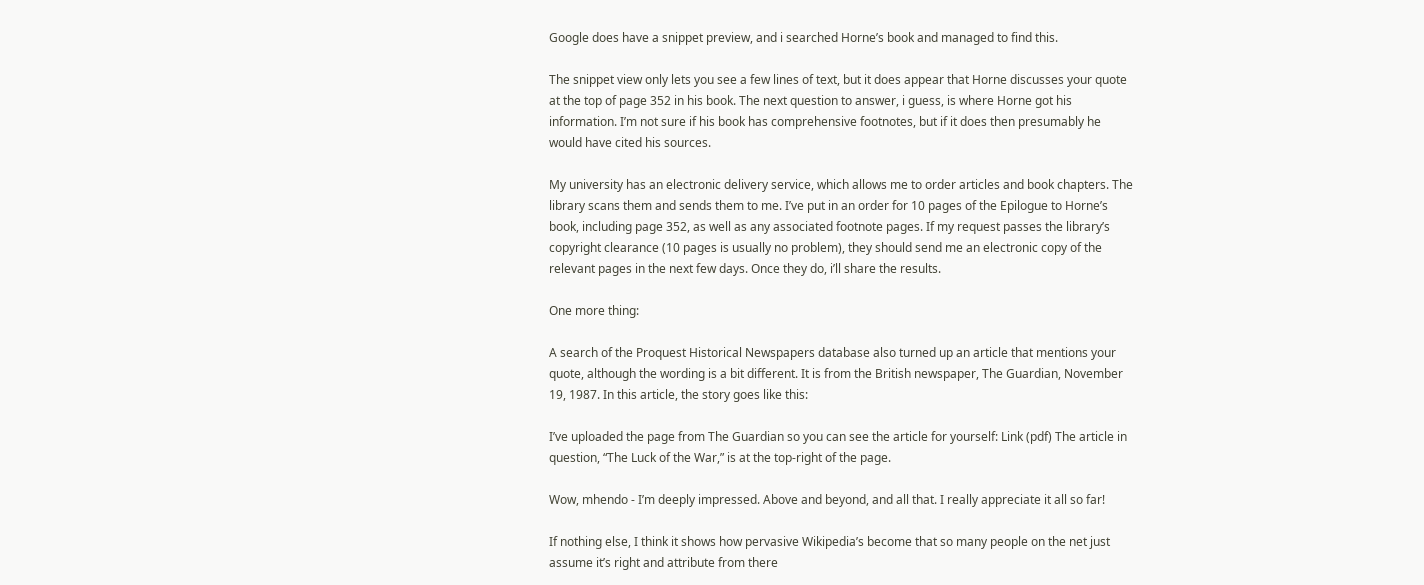Google does have a snippet preview, and i searched Horne’s book and managed to find this.

The snippet view only lets you see a few lines of text, but it does appear that Horne discusses your quote at the top of page 352 in his book. The next question to answer, i guess, is where Horne got his information. I’m not sure if his book has comprehensive footnotes, but if it does then presumably he would have cited his sources.

My university has an electronic delivery service, which allows me to order articles and book chapters. The library scans them and sends them to me. I’ve put in an order for 10 pages of the Epilogue to Horne’s book, including page 352, as well as any associated footnote pages. If my request passes the library’s copyright clearance (10 pages is usually no problem), they should send me an electronic copy of the relevant pages in the next few days. Once they do, i’ll share the results.

One more thing:

A search of the Proquest Historical Newspapers database also turned up an article that mentions your quote, although the wording is a bit different. It is from the British newspaper, The Guardian, November 19, 1987. In this article, the story goes like this:

I’ve uploaded the page from The Guardian so you can see the article for yourself: Link (pdf) The article in question, “The Luck of the War,” is at the top-right of the page.

Wow, mhendo - I’m deeply impressed. Above and beyond, and all that. I really appreciate it all so far!

If nothing else, I think it shows how pervasive Wikipedia’s become that so many people on the net just assume it’s right and attribute from there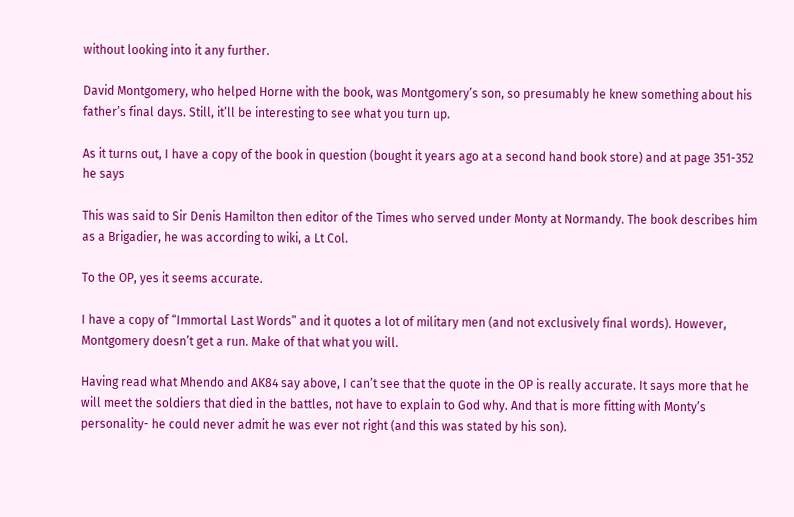without looking into it any further.

David Montgomery, who helped Horne with the book, was Montgomery’s son, so presumably he knew something about his father’s final days. Still, it’ll be interesting to see what you turn up.

As it turns out, I have a copy of the book in question (bought it years ago at a second hand book store) and at page 351-352 he says

This was said to Sir Denis Hamilton then editor of the Times who served under Monty at Normandy. The book describes him as a Brigadier, he was according to wiki, a Lt Col.

To the OP, yes it seems accurate.

I have a copy of “Immortal Last Words” and it quotes a lot of military men (and not exclusively final words). However, Montgomery doesn’t get a run. Make of that what you will.

Having read what Mhendo and AK84 say above, I can’t see that the quote in the OP is really accurate. It says more that he will meet the soldiers that died in the battles, not have to explain to God why. And that is more fitting with Monty’s personality- he could never admit he was ever not right (and this was stated by his son).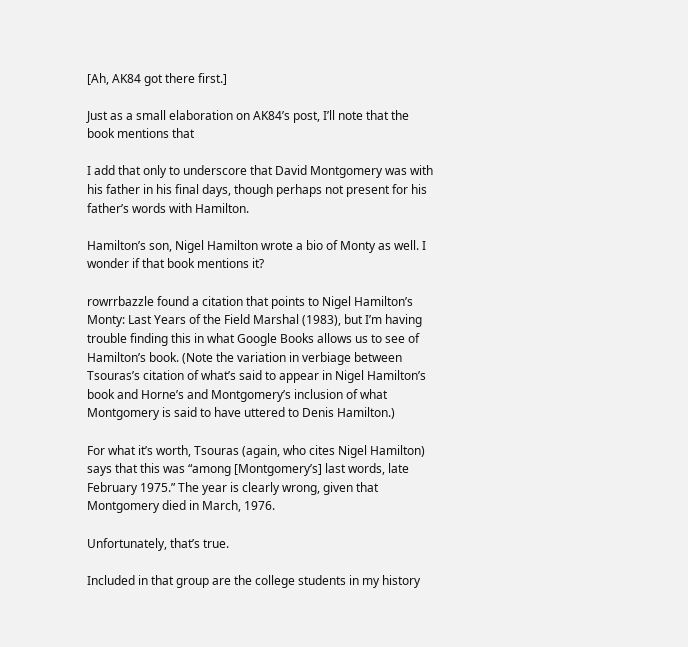[Ah, AK84 got there first.]

Just as a small elaboration on AK84’s post, I’ll note that the book mentions that

I add that only to underscore that David Montgomery was with his father in his final days, though perhaps not present for his father’s words with Hamilton.

Hamilton’s son, Nigel Hamilton wrote a bio of Monty as well. I wonder if that book mentions it?

rowrrbazzle found a citation that points to Nigel Hamilton’s Monty: Last Years of the Field Marshal (1983), but I’m having trouble finding this in what Google Books allows us to see of Hamilton’s book. (Note the variation in verbiage between Tsouras’s citation of what’s said to appear in Nigel Hamilton’s book and Horne’s and Montgomery’s inclusion of what Montgomery is said to have uttered to Denis Hamilton.)

For what it’s worth, Tsouras (again, who cites Nigel Hamilton) says that this was “among [Montgomery’s] last words, late February 1975.” The year is clearly wrong, given that Montgomery died in March, 1976.

Unfortunately, that’s true.

Included in that group are the college students in my history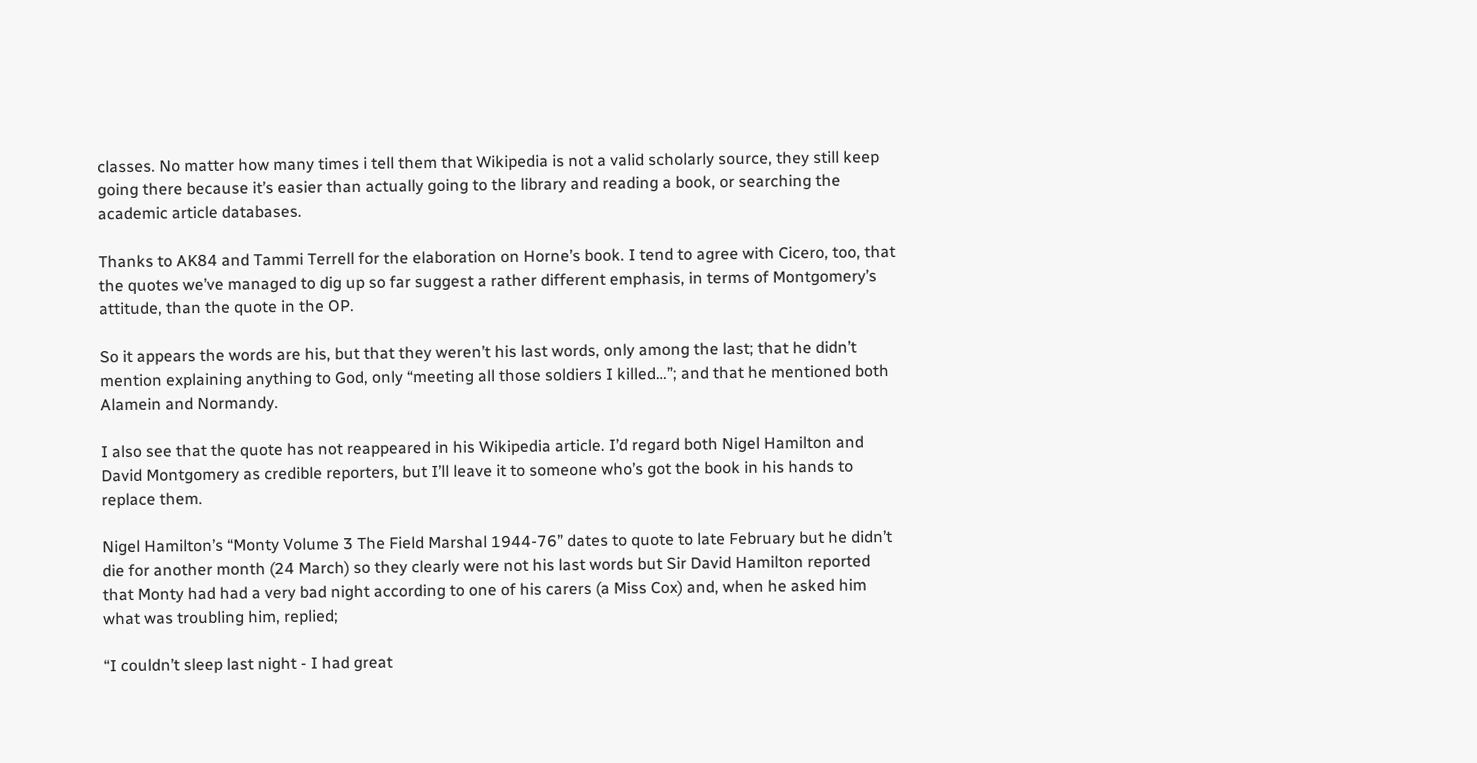classes. No matter how many times i tell them that Wikipedia is not a valid scholarly source, they still keep going there because it’s easier than actually going to the library and reading a book, or searching the academic article databases.

Thanks to AK84 and Tammi Terrell for the elaboration on Horne’s book. I tend to agree with Cicero, too, that the quotes we’ve managed to dig up so far suggest a rather different emphasis, in terms of Montgomery’s attitude, than the quote in the OP.

So it appears the words are his, but that they weren’t his last words, only among the last; that he didn’t mention explaining anything to God, only “meeting all those soldiers I killed…”; and that he mentioned both Alamein and Normandy.

I also see that the quote has not reappeared in his Wikipedia article. I’d regard both Nigel Hamilton and David Montgomery as credible reporters, but I’ll leave it to someone who’s got the book in his hands to replace them.

Nigel Hamilton’s “Monty Volume 3 The Field Marshal 1944-76” dates to quote to late February but he didn’t die for another month (24 March) so they clearly were not his last words but Sir David Hamilton reported that Monty had had a very bad night according to one of his carers (a Miss Cox) and, when he asked him what was troubling him, replied;

“I couldn’t sleep last night - I had great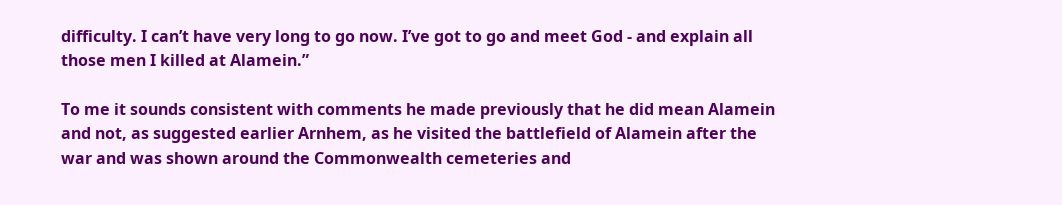difficulty. I can’t have very long to go now. I’ve got to go and meet God - and explain all those men I killed at Alamein.”

To me it sounds consistent with comments he made previously that he did mean Alamein and not, as suggested earlier Arnhem, as he visited the battlefield of Alamein after the war and was shown around the Commonwealth cemeteries and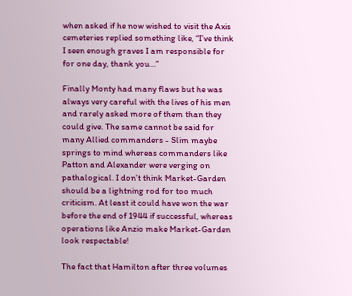when asked if he now wished to visit the Axis cemeteries replied something like, “I’ve think I seen enough graves I am responsible for for one day, thank you…”

Finally Monty had many flaws but he was always very careful with the lives of his men and rarely asked more of them than they could give. The same cannot be said for many Allied commanders - Slim maybe springs to mind whereas commanders like Patton and Alexander were verging on pathalogical. I don’t think Market-Garden should be a lightning rod for too much criticism. At least it could have won the war before the end of 1944 if successful, whereas operations like Anzio make Market-Garden look respectable!

The fact that Hamilton after three volumes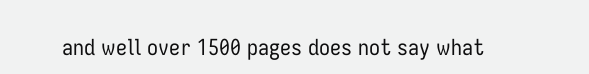and well over 1500 pages does not say what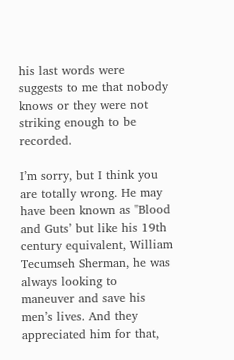his last words were suggests to me that nobody knows or they were not striking enough to be recorded.

I’m sorry, but I think you are totally wrong. He may have been known as "Blood and Guts’ but like his 19th century equivalent, William Tecumseh Sherman, he was always looking to maneuver and save his men’s lives. And they appreciated him for that,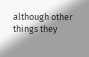although other things they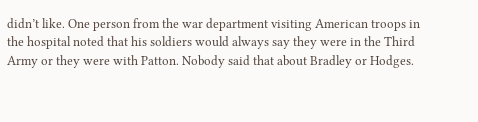didn’t like. One person from the war department visiting American troops in the hospital noted that his soldiers would always say they were in the Third Army or they were with Patton. Nobody said that about Bradley or Hodges.